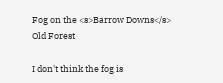Fog on the <s>Barrow Downs</s> Old Forest

I don't think the fog is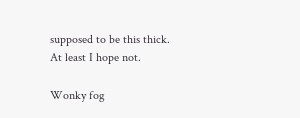supposed to be this thick. At least I hope not.

Wonky fog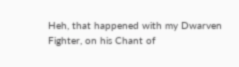Heh, that happened with my Dwarven Fighter, on his Chant of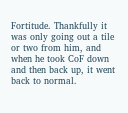Fortitude. Thankfully it was only going out a tile or two from him, and when he took CoF down and then back up, it went back to normal.